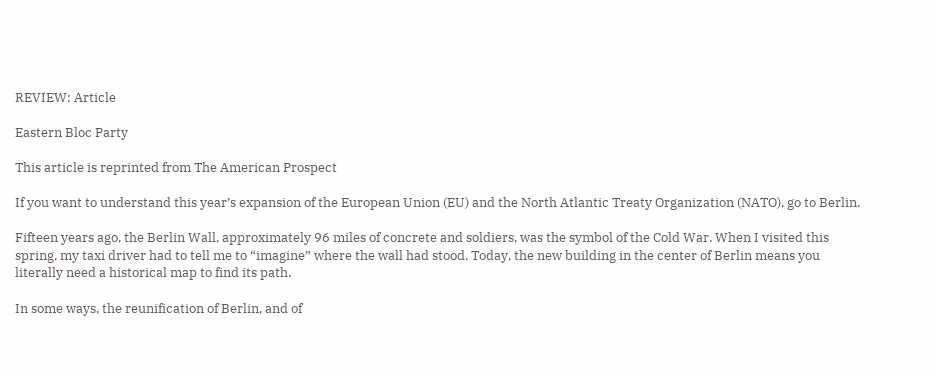REVIEW: Article

Eastern Bloc Party

This article is reprinted from The American Prospect

If you want to understand this year’s expansion of the European Union (EU) and the North Atlantic Treaty Organization (NATO), go to Berlin.

Fifteen years ago, the Berlin Wall, approximately 96 miles of concrete and soldiers, was the symbol of the Cold War. When I visited this spring, my taxi driver had to tell me to “imagine” where the wall had stood. Today, the new building in the center of Berlin means you literally need a historical map to find its path.

In some ways, the reunification of Berlin, and of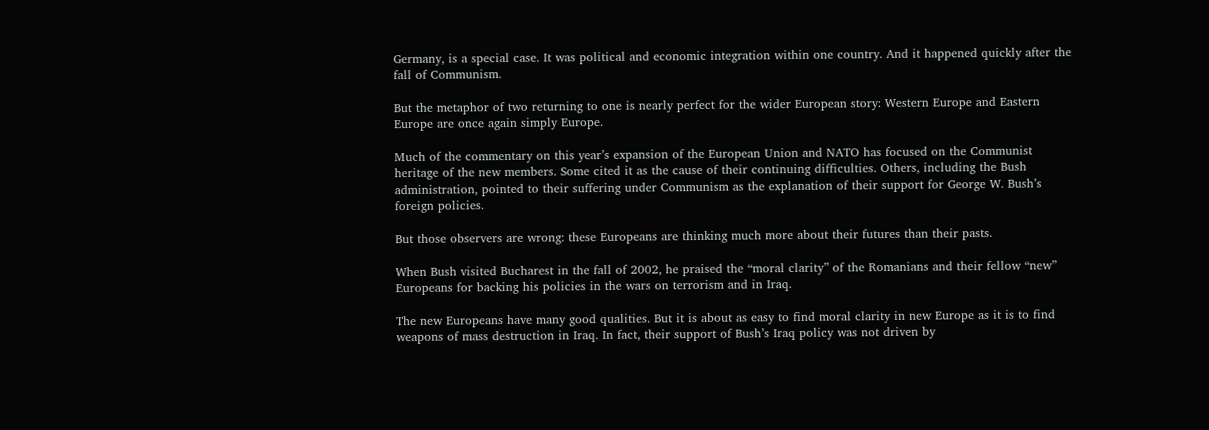Germany, is a special case. It was political and economic integration within one country. And it happened quickly after the fall of Communism.

But the metaphor of two returning to one is nearly perfect for the wider European story: Western Europe and Eastern Europe are once again simply Europe.

Much of the commentary on this year’s expansion of the European Union and NATO has focused on the Communist heritage of the new members. Some cited it as the cause of their continuing difficulties. Others, including the Bush administration, pointed to their suffering under Communism as the explanation of their support for George W. Bush’s foreign policies.

But those observers are wrong: these Europeans are thinking much more about their futures than their pasts.

When Bush visited Bucharest in the fall of 2002, he praised the “moral clarity” of the Romanians and their fellow “new” Europeans for backing his policies in the wars on terrorism and in Iraq.

The new Europeans have many good qualities. But it is about as easy to find moral clarity in new Europe as it is to find weapons of mass destruction in Iraq. In fact, their support of Bush’s Iraq policy was not driven by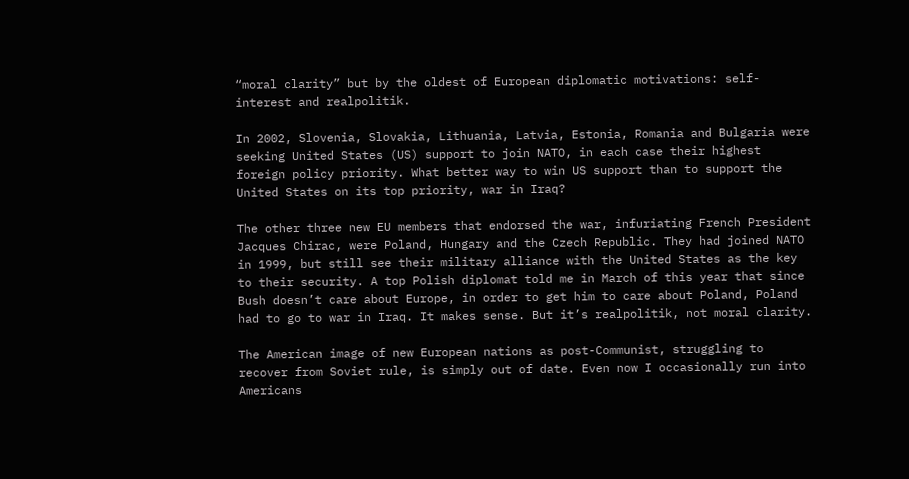“moral clarity” but by the oldest of European diplomatic motivations: self-interest and realpolitik.

In 2002, Slovenia, Slovakia, Lithuania, Latvia, Estonia, Romania and Bulgaria were seeking United States (US) support to join NATO, in each case their highest foreign policy priority. What better way to win US support than to support the United States on its top priority, war in Iraq?

The other three new EU members that endorsed the war, infuriating French President Jacques Chirac, were Poland, Hungary and the Czech Republic. They had joined NATO in 1999, but still see their military alliance with the United States as the key to their security. A top Polish diplomat told me in March of this year that since Bush doesn’t care about Europe, in order to get him to care about Poland, Poland had to go to war in Iraq. It makes sense. But it’s realpolitik, not moral clarity.

The American image of new European nations as post-Communist, struggling to recover from Soviet rule, is simply out of date. Even now I occasionally run into Americans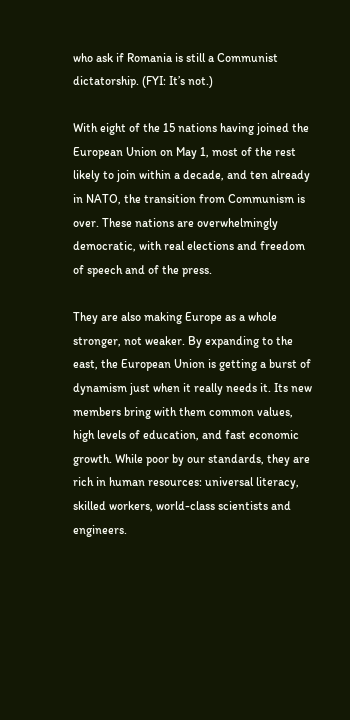who ask if Romania is still a Communist dictatorship. (FYI: It’s not.)

With eight of the 15 nations having joined the European Union on May 1, most of the rest likely to join within a decade, and ten already in NATO, the transition from Communism is over. These nations are overwhelmingly democratic, with real elections and freedom of speech and of the press.

They are also making Europe as a whole stronger, not weaker. By expanding to the east, the European Union is getting a burst of dynamism just when it really needs it. Its new members bring with them common values, high levels of education, and fast economic growth. While poor by our standards, they are rich in human resources: universal literacy, skilled workers, world-class scientists and engineers.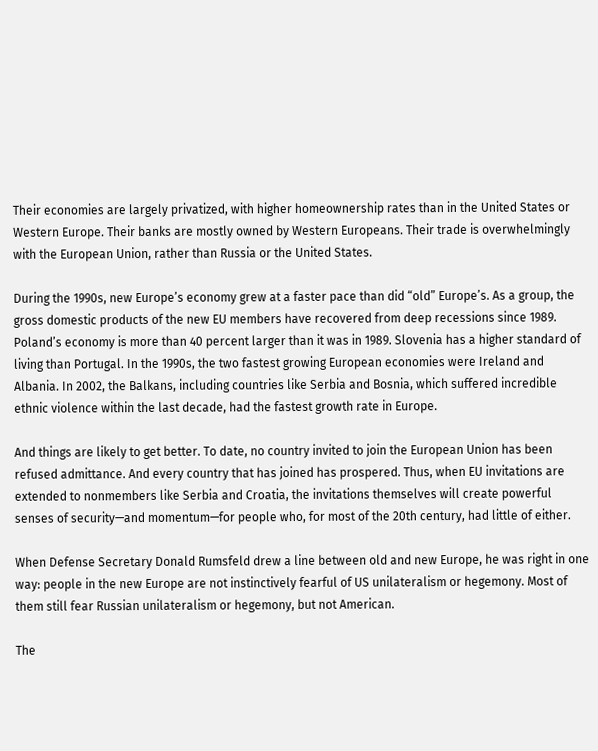Their economies are largely privatized, with higher homeownership rates than in the United States or Western Europe. Their banks are mostly owned by Western Europeans. Their trade is overwhelmingly with the European Union, rather than Russia or the United States.

During the 1990s, new Europe’s economy grew at a faster pace than did “old” Europe’s. As a group, the gross domestic products of the new EU members have recovered from deep recessions since 1989. Poland’s economy is more than 40 percent larger than it was in 1989. Slovenia has a higher standard of living than Portugal. In the 1990s, the two fastest growing European economies were Ireland and Albania. In 2002, the Balkans, including countries like Serbia and Bosnia, which suffered incredible ethnic violence within the last decade, had the fastest growth rate in Europe.

And things are likely to get better. To date, no country invited to join the European Union has been refused admittance. And every country that has joined has prospered. Thus, when EU invitations are extended to nonmembers like Serbia and Croatia, the invitations themselves will create powerful senses of security—and momentum—for people who, for most of the 20th century, had little of either.

When Defense Secretary Donald Rumsfeld drew a line between old and new Europe, he was right in one way: people in the new Europe are not instinctively fearful of US unilateralism or hegemony. Most of them still fear Russian unilateralism or hegemony, but not American.

The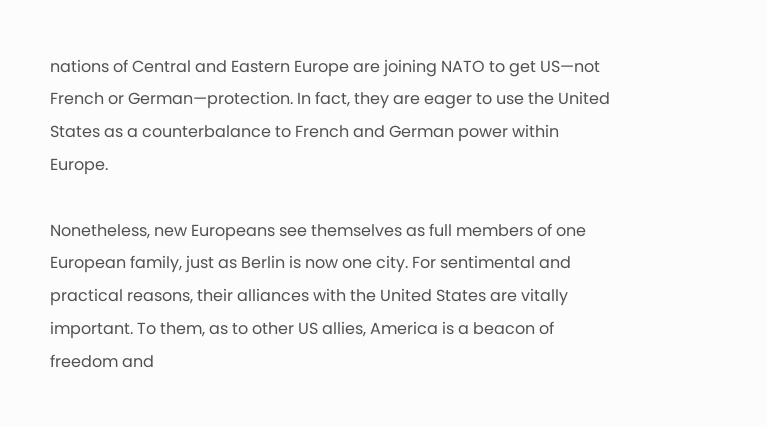nations of Central and Eastern Europe are joining NATO to get US—not French or German—protection. In fact, they are eager to use the United States as a counterbalance to French and German power within Europe.

Nonetheless, new Europeans see themselves as full members of one European family, just as Berlin is now one city. For sentimental and practical reasons, their alliances with the United States are vitally important. To them, as to other US allies, America is a beacon of freedom and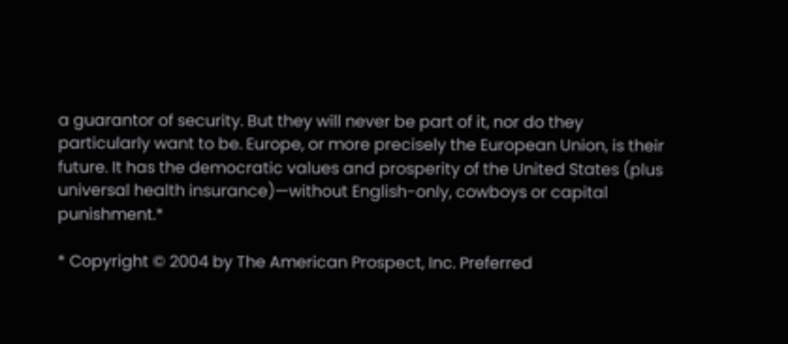a guarantor of security. But they will never be part of it, nor do they particularly want to be. Europe, or more precisely the European Union, is their future. It has the democratic values and prosperity of the United States (plus universal health insurance)—without English-only, cowboys or capital punishment.*

* Copyright © 2004 by The American Prospect, Inc. Preferred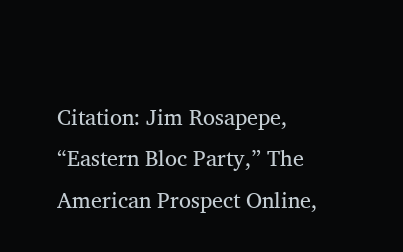Citation: Jim Rosapepe, “Eastern Bloc Party,” The American Prospect Online,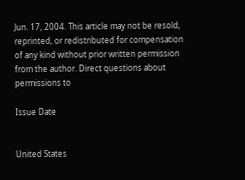Jun. 17, 2004. This article may not be resold, reprinted, or redistributed for compensation of any kind without prior written permission from the author. Direct questions about permissions to

Issue Date


United States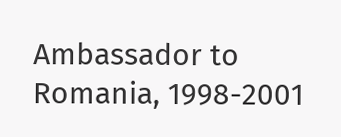Ambassador to Romania, 1998-2001